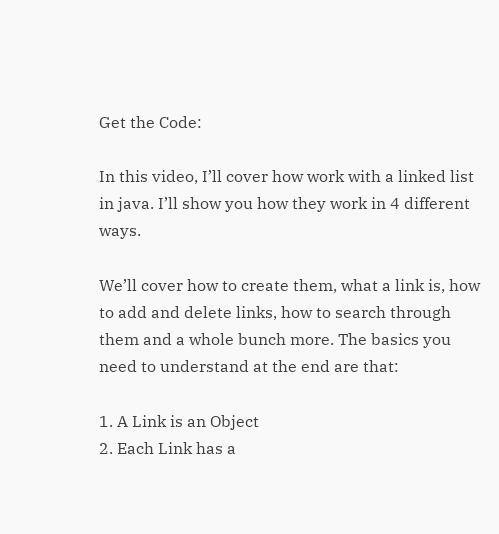Get the Code:

In this video, I’ll cover how work with a linked list in java. I’ll show you how they work in 4 different ways.

We’ll cover how to create them, what a link is, how to add and delete links, how to search through them and a whole bunch more. The basics you need to understand at the end are that:

1. A Link is an Object
2. Each Link has a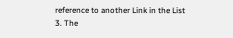reference to another Link in the List
3. The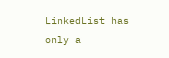LinkedList has only a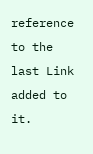reference to the last Link added to it.